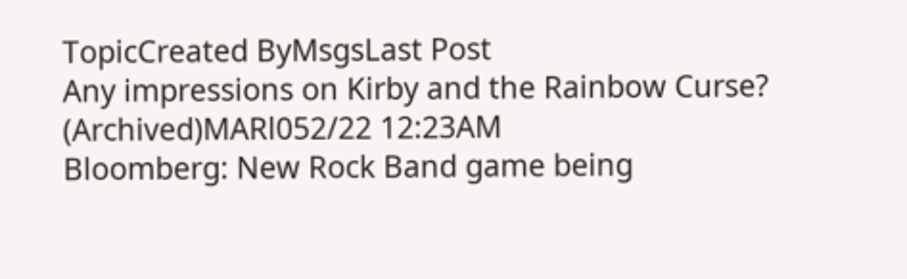TopicCreated ByMsgsLast Post
Any impressions on Kirby and the Rainbow Curse? (Archived)MARl052/22 12:23AM
Bloomberg: New Rock Band game being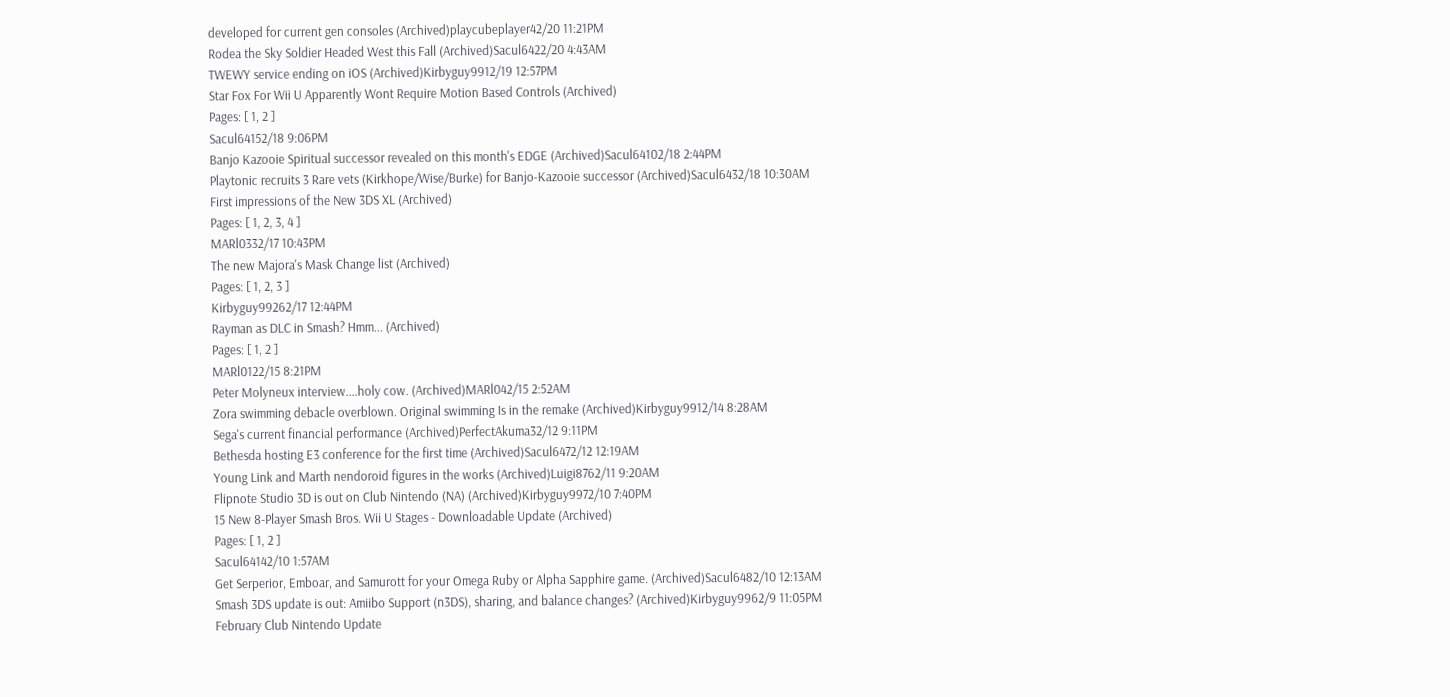developed for current gen consoles (Archived)playcubeplayer42/20 11:21PM
Rodea the Sky Soldier Headed West this Fall (Archived)Sacul6422/20 4:43AM
TWEWY service ending on iOS (Archived)Kirbyguy9912/19 12:57PM
Star Fox For Wii U Apparently Wont Require Motion Based Controls (Archived)
Pages: [ 1, 2 ]
Sacul64152/18 9:06PM
Banjo Kazooie Spiritual successor revealed on this month's EDGE (Archived)Sacul64102/18 2:44PM
Playtonic recruits 3 Rare vets (Kirkhope/Wise/Burke) for Banjo-Kazooie successor (Archived)Sacul6432/18 10:30AM
First impressions of the New 3DS XL (Archived)
Pages: [ 1, 2, 3, 4 ]
MARl0332/17 10:43PM
The new Majora's Mask Change list (Archived)
Pages: [ 1, 2, 3 ]
Kirbyguy99262/17 12:44PM
Rayman as DLC in Smash? Hmm... (Archived)
Pages: [ 1, 2 ]
MARl0122/15 8:21PM
Peter Molyneux interview....holy cow. (Archived)MARl042/15 2:52AM
Zora swimming debacle overblown. Original swimming Is in the remake (Archived)Kirbyguy9912/14 8:28AM
Sega's current financial performance (Archived)PerfectAkuma32/12 9:11PM
Bethesda hosting E3 conference for the first time (Archived)Sacul6472/12 12:19AM
Young Link and Marth nendoroid figures in the works (Archived)Luigi8762/11 9:20AM
Flipnote Studio 3D is out on Club Nintendo (NA) (Archived)Kirbyguy9972/10 7:40PM
15 New 8-Player Smash Bros. Wii U Stages - Downloadable Update (Archived)
Pages: [ 1, 2 ]
Sacul64142/10 1:57AM
Get Serperior, Emboar, and Samurott for your Omega Ruby or Alpha Sapphire game. (Archived)Sacul6482/10 12:13AM
Smash 3DS update is out: Amiibo Support (n3DS), sharing, and balance changes? (Archived)Kirbyguy9962/9 11:05PM
February Club Nintendo Update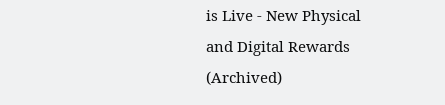is Live - New Physical and Digital Rewards (Archived)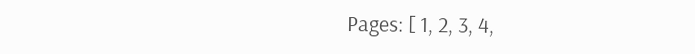Pages: [ 1, 2, 3, 4,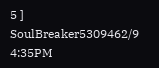5 ]
SoulBreaker5309462/9 4:35PM